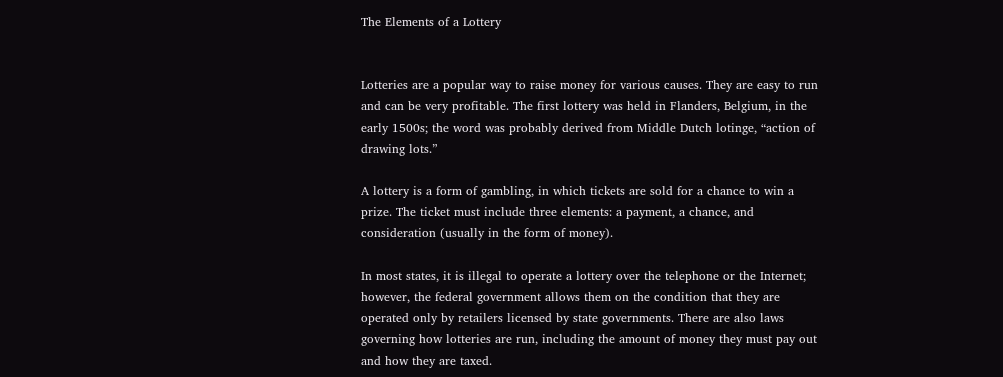The Elements of a Lottery


Lotteries are a popular way to raise money for various causes. They are easy to run and can be very profitable. The first lottery was held in Flanders, Belgium, in the early 1500s; the word was probably derived from Middle Dutch lotinge, “action of drawing lots.”

A lottery is a form of gambling, in which tickets are sold for a chance to win a prize. The ticket must include three elements: a payment, a chance, and consideration (usually in the form of money).

In most states, it is illegal to operate a lottery over the telephone or the Internet; however, the federal government allows them on the condition that they are operated only by retailers licensed by state governments. There are also laws governing how lotteries are run, including the amount of money they must pay out and how they are taxed.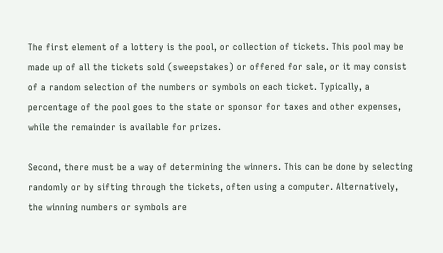The first element of a lottery is the pool, or collection of tickets. This pool may be made up of all the tickets sold (sweepstakes) or offered for sale, or it may consist of a random selection of the numbers or symbols on each ticket. Typically, a percentage of the pool goes to the state or sponsor for taxes and other expenses, while the remainder is available for prizes.

Second, there must be a way of determining the winners. This can be done by selecting randomly or by sifting through the tickets, often using a computer. Alternatively, the winning numbers or symbols are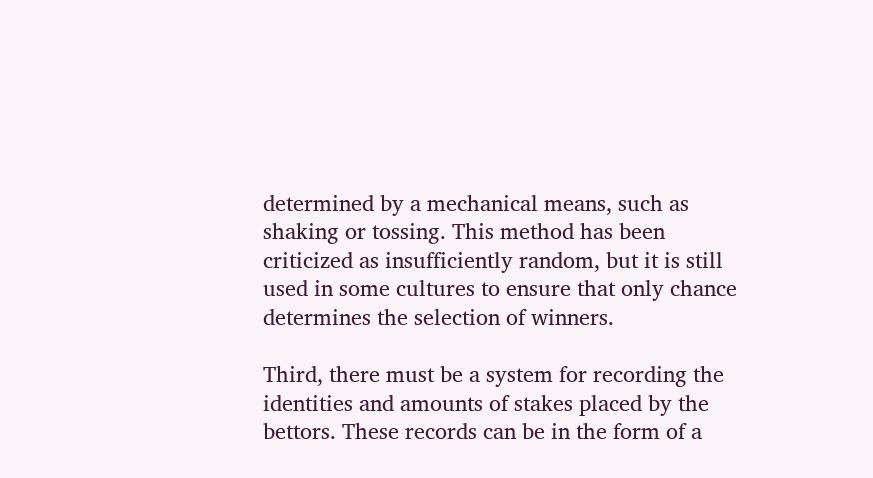determined by a mechanical means, such as shaking or tossing. This method has been criticized as insufficiently random, but it is still used in some cultures to ensure that only chance determines the selection of winners.

Third, there must be a system for recording the identities and amounts of stakes placed by the bettors. These records can be in the form of a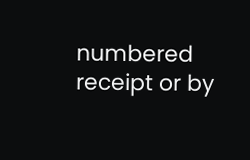numbered receipt or by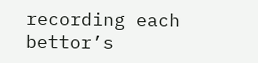recording each bettor’s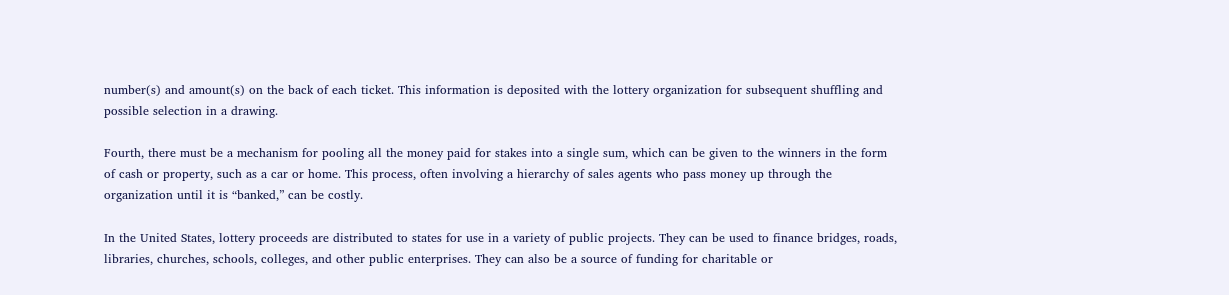number(s) and amount(s) on the back of each ticket. This information is deposited with the lottery organization for subsequent shuffling and possible selection in a drawing.

Fourth, there must be a mechanism for pooling all the money paid for stakes into a single sum, which can be given to the winners in the form of cash or property, such as a car or home. This process, often involving a hierarchy of sales agents who pass money up through the organization until it is “banked,” can be costly.

In the United States, lottery proceeds are distributed to states for use in a variety of public projects. They can be used to finance bridges, roads, libraries, churches, schools, colleges, and other public enterprises. They can also be a source of funding for charitable or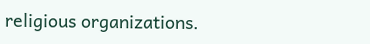religious organizations.